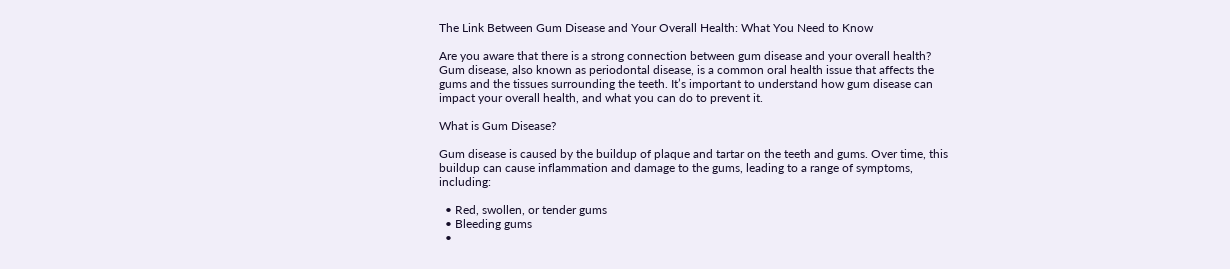The Link Between Gum Disease and Your Overall Health: What You Need to Know

Are you aware that there is a strong connection between gum disease and your overall health? Gum disease, also known as periodontal disease, is a common oral health issue that affects the gums and the tissues surrounding the teeth. It’s important to understand how gum disease can impact your overall health, and what you can do to prevent it.

What is Gum Disease?

Gum disease is caused by the buildup of plaque and tartar on the teeth and gums. Over time, this buildup can cause inflammation and damage to the gums, leading to a range of symptoms, including:

  • Red, swollen, or tender gums
  • Bleeding gums
  •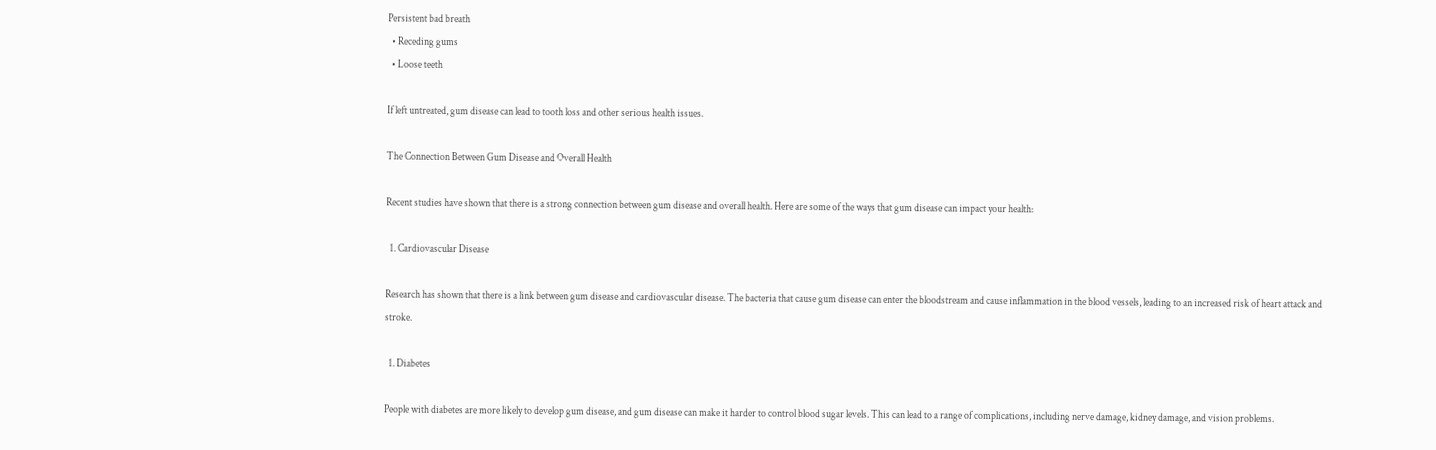Persistent bad breath
  • Receding gums
  • Loose teeth

If left untreated, gum disease can lead to tooth loss and other serious health issues.

The Connection Between Gum Disease and Overall Health

Recent studies have shown that there is a strong connection between gum disease and overall health. Here are some of the ways that gum disease can impact your health:

  1. Cardiovascular Disease

Research has shown that there is a link between gum disease and cardiovascular disease. The bacteria that cause gum disease can enter the bloodstream and cause inflammation in the blood vessels, leading to an increased risk of heart attack and stroke.

  1. Diabetes

People with diabetes are more likely to develop gum disease, and gum disease can make it harder to control blood sugar levels. This can lead to a range of complications, including nerve damage, kidney damage, and vision problems.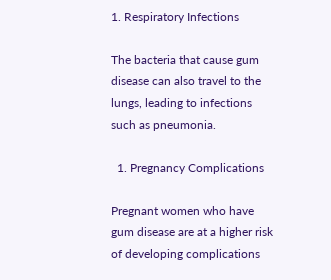1. Respiratory Infections

The bacteria that cause gum disease can also travel to the lungs, leading to infections such as pneumonia.

  1. Pregnancy Complications

Pregnant women who have gum disease are at a higher risk of developing complications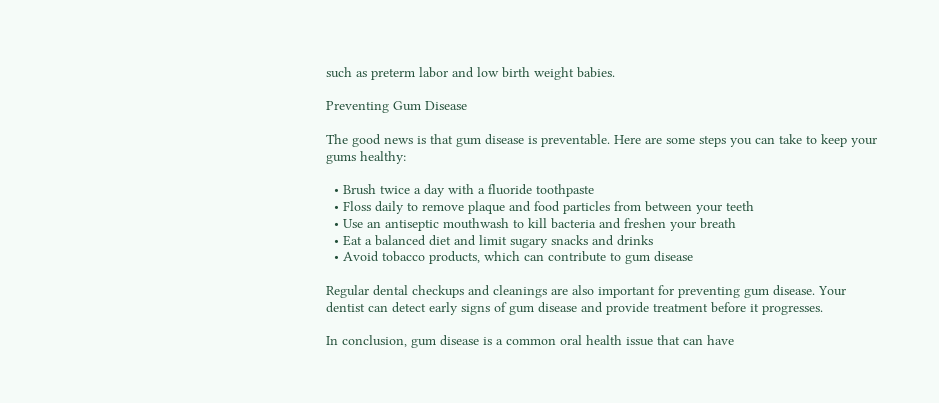such as preterm labor and low birth weight babies.

Preventing Gum Disease

The good news is that gum disease is preventable. Here are some steps you can take to keep your gums healthy:

  • Brush twice a day with a fluoride toothpaste
  • Floss daily to remove plaque and food particles from between your teeth
  • Use an antiseptic mouthwash to kill bacteria and freshen your breath
  • Eat a balanced diet and limit sugary snacks and drinks
  • Avoid tobacco products, which can contribute to gum disease

Regular dental checkups and cleanings are also important for preventing gum disease. Your dentist can detect early signs of gum disease and provide treatment before it progresses.

In conclusion, gum disease is a common oral health issue that can have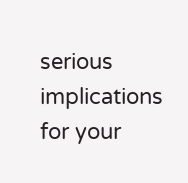serious implications for your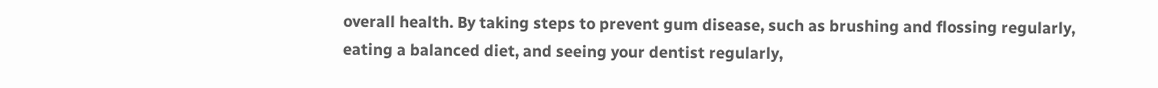overall health. By taking steps to prevent gum disease, such as brushing and flossing regularly, eating a balanced diet, and seeing your dentist regularly,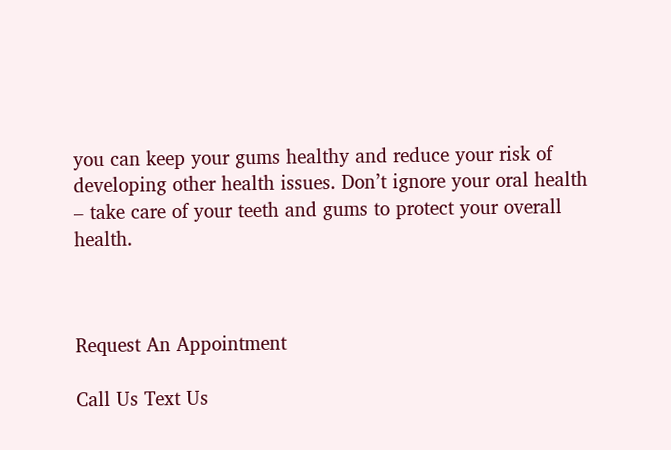you can keep your gums healthy and reduce your risk of developing other health issues. Don’t ignore your oral health – take care of your teeth and gums to protect your overall health.



Request An Appointment

Call Us Text Us